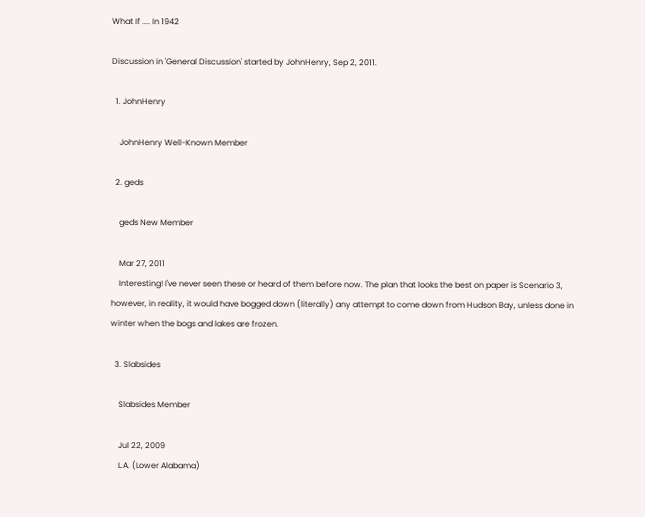What If .... In 1942

Discussion in 'General Discussion' started by JohnHenry, Sep 2, 2011.

  1. JohnHenry

    JohnHenry Well-Known Member

  2. geds

    geds New Member

    Mar 27, 2011
    Interesting! I've never seen these or heard of them before now. The plan that looks the best on paper is Scenario 3, however, in reality, it would have bogged down (literally) any attempt to come down from Hudson Bay, unless done in winter when the bogs and lakes are frozen.

  3. Slabsides

    Slabsides Member

    Jul 22, 2009
    L.A. (Lower Alabama)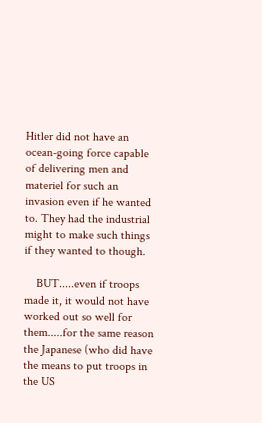Hitler did not have an ocean-going force capable of delivering men and materiel for such an invasion even if he wanted to. They had the industrial might to make such things if they wanted to though.

    BUT.....even if troops made it, it would not have worked out so well for them.....for the same reason the Japanese (who did have the means to put troops in the US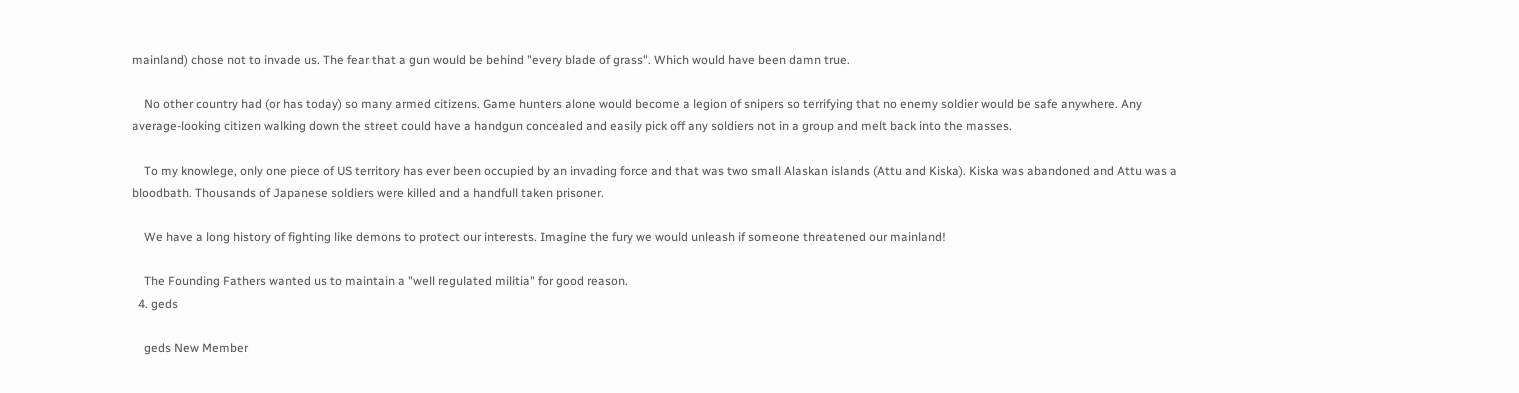mainland) chose not to invade us. The fear that a gun would be behind "every blade of grass". Which would have been damn true.

    No other country had (or has today) so many armed citizens. Game hunters alone would become a legion of snipers so terrifying that no enemy soldier would be safe anywhere. Any average-looking citizen walking down the street could have a handgun concealed and easily pick off any soldiers not in a group and melt back into the masses.

    To my knowlege, only one piece of US territory has ever been occupied by an invading force and that was two small Alaskan islands (Attu and Kiska). Kiska was abandoned and Attu was a bloodbath. Thousands of Japanese soldiers were killed and a handfull taken prisoner.

    We have a long history of fighting like demons to protect our interests. Imagine the fury we would unleash if someone threatened our mainland!

    The Founding Fathers wanted us to maintain a "well regulated militia" for good reason.
  4. geds

    geds New Member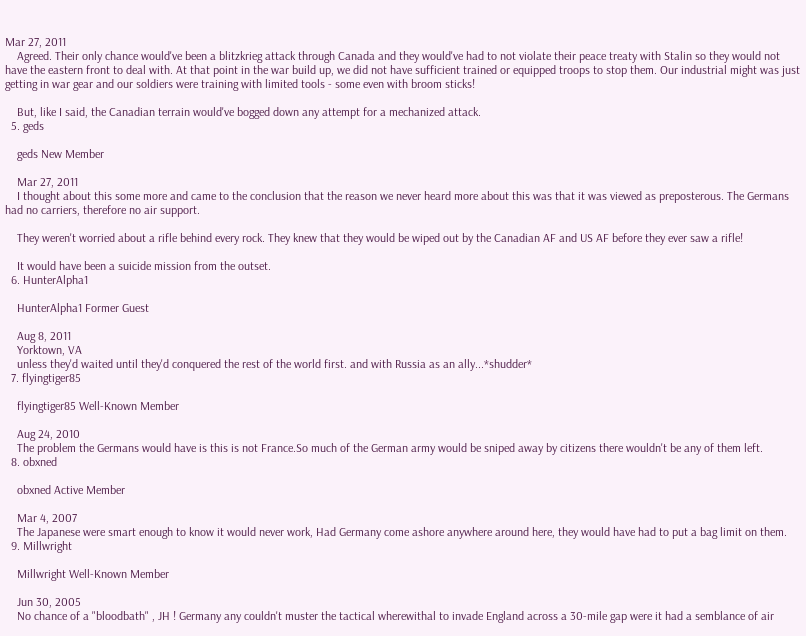Mar 27, 2011
    Agreed. Their only chance would've been a blitzkrieg attack through Canada and they would've had to not violate their peace treaty with Stalin so they would not have the eastern front to deal with. At that point in the war build up, we did not have sufficient trained or equipped troops to stop them. Our industrial might was just getting in war gear and our soldiers were training with limited tools - some even with broom sticks!

    But, like I said, the Canadian terrain would've bogged down any attempt for a mechanized attack.
  5. geds

    geds New Member

    Mar 27, 2011
    I thought about this some more and came to the conclusion that the reason we never heard more about this was that it was viewed as preposterous. The Germans had no carriers, therefore no air support.

    They weren't worried about a rifle behind every rock. They knew that they would be wiped out by the Canadian AF and US AF before they ever saw a rifle!

    It would have been a suicide mission from the outset.
  6. HunterAlpha1

    HunterAlpha1 Former Guest

    Aug 8, 2011
    Yorktown, VA
    unless they'd waited until they'd conquered the rest of the world first. and with Russia as an ally...*shudder*
  7. flyingtiger85

    flyingtiger85 Well-Known Member

    Aug 24, 2010
    The problem the Germans would have is this is not France.So much of the German army would be sniped away by citizens there wouldn't be any of them left.
  8. obxned

    obxned Active Member

    Mar 4, 2007
    The Japanese were smart enough to know it would never work, Had Germany come ashore anywhere around here, they would have had to put a bag limit on them.
  9. Millwright

    Millwright Well-Known Member

    Jun 30, 2005
    No chance of a "bloodbath" , JH ! Germany any couldn't muster the tactical wherewithal to invade England across a 30-mile gap were it had a semblance of air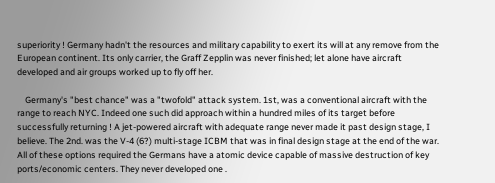superiority ! Germany hadn't the resources and military capability to exert its will at any remove from the European continent. Its only carrier, the Graff Zepplin was never finished; let alone have aircraft developed and air groups worked up to fly off her.

    Germany's "best chance" was a "twofold" attack system. 1st, was a conventional aircraft with the range to reach NYC. Indeed one such did approach within a hundred miles of its target before successfully returning ! A jet-powered aircraft with adequate range never made it past design stage, I believe. The 2nd. was the V-4 (6?) multi-stage ICBM that was in final design stage at the end of the war. All of these options required the Germans have a atomic device capable of massive destruction of key ports/economic centers. They never developed one .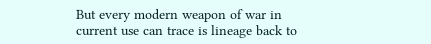But every modern weapon of war in current use can trace is lineage back to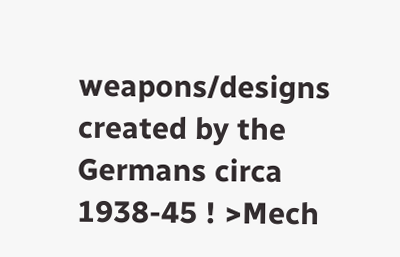weapons/designs created by the Germans circa 1938-45 ! >Mech